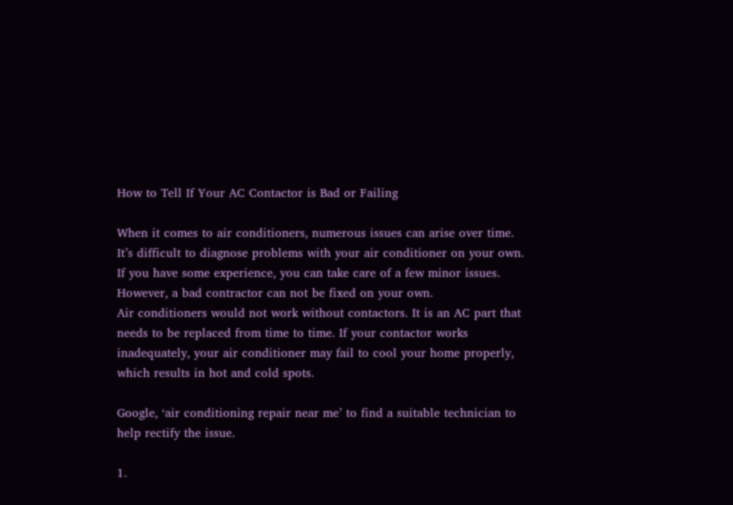How to Tell If Your AC Contactor is Bad or Failing

When it comes to air conditioners, numerous issues can arise over time. It’s difficult to diagnose problems with your air conditioner on your own. If you have some experience, you can take care of a few minor issues. However, a bad contractor can not be fixed on your own.
Air conditioners would not work without contactors. It is an AC part that needs to be replaced from time to time. If your contactor works inadequately, your air conditioner may fail to cool your home properly, which results in hot and cold spots.

Google, ‘air conditioning repair near me’ to find a suitable technician to help rectify the issue.

1.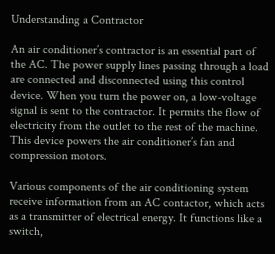Understanding a Contractor

An air conditioner’s contractor is an essential part of the AC. The power supply lines passing through a load are connected and disconnected using this control device. When you turn the power on, a low-voltage signal is sent to the contractor. It permits the flow of electricity from the outlet to the rest of the machine. This device powers the air conditioner’s fan and compression motors.

Various components of the air conditioning system receive information from an AC contactor, which acts as a transmitter of electrical energy. It functions like a switch,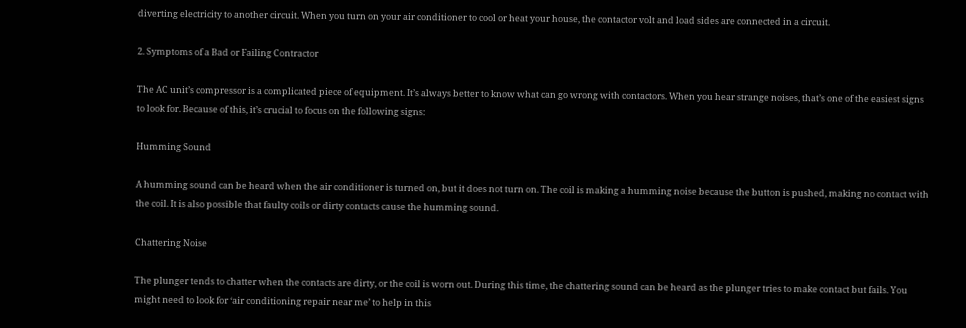diverting electricity to another circuit. When you turn on your air conditioner to cool or heat your house, the contactor volt and load sides are connected in a circuit.

2. Symptoms of a Bad or Failing Contractor

The AC unit’s compressor is a complicated piece of equipment. It’s always better to know what can go wrong with contactors. When you hear strange noises, that’s one of the easiest signs to look for. Because of this, it’s crucial to focus on the following signs:

Humming Sound

A humming sound can be heard when the air conditioner is turned on, but it does not turn on. The coil is making a humming noise because the button is pushed, making no contact with the coil. It is also possible that faulty coils or dirty contacts cause the humming sound.

Chattering Noise

The plunger tends to chatter when the contacts are dirty, or the coil is worn out. During this time, the chattering sound can be heard as the plunger tries to make contact but fails. You might need to look for ‘air conditioning repair near me’ to help in this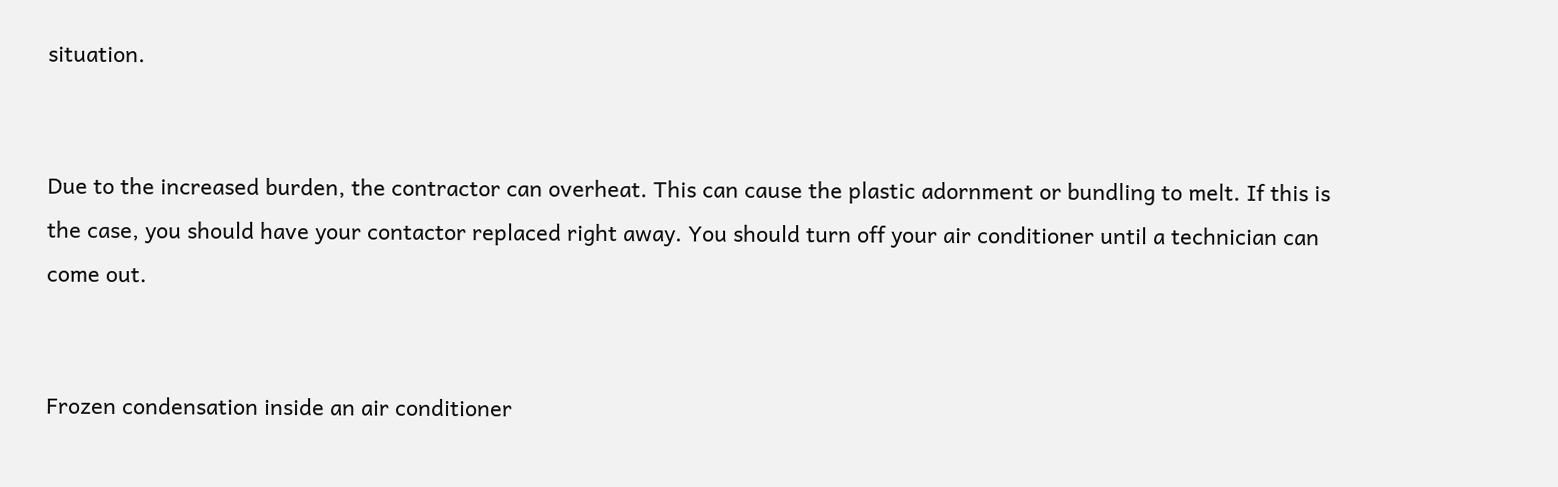situation.


Due to the increased burden, the contractor can overheat. This can cause the plastic adornment or bundling to melt. If this is the case, you should have your contactor replaced right away. You should turn off your air conditioner until a technician can come out.


Frozen condensation inside an air conditioner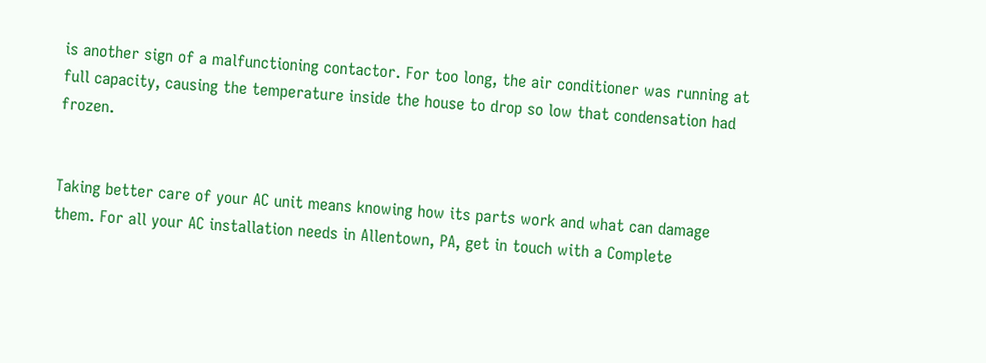is another sign of a malfunctioning contactor. For too long, the air conditioner was running at full capacity, causing the temperature inside the house to drop so low that condensation had frozen.


Taking better care of your AC unit means knowing how its parts work and what can damage them. For all your AC installation needs in Allentown, PA, get in touch with a Complete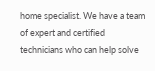home specialist. We have a team of expert and certified technicians who can help solve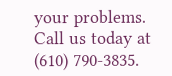your problems. Call us today at (610) 790-3835.